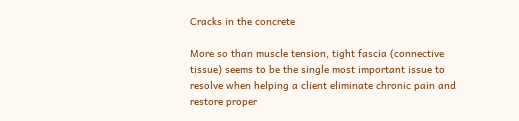Cracks in the concrete

More so than muscle tension, tight fascia (connective tissue) seems to be the single most important issue to resolve when helping a client eliminate chronic pain and restore proper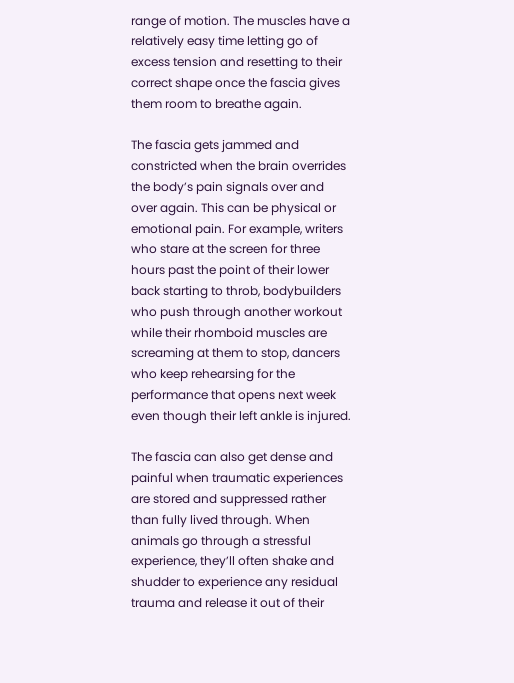range of motion. The muscles have a relatively easy time letting go of excess tension and resetting to their correct shape once the fascia gives them room to breathe again.

The fascia gets jammed and constricted when the brain overrides the body’s pain signals over and over again. This can be physical or emotional pain. For example, writers who stare at the screen for three hours past the point of their lower back starting to throb, bodybuilders who push through another workout while their rhomboid muscles are screaming at them to stop, dancers who keep rehearsing for the performance that opens next week even though their left ankle is injured.

The fascia can also get dense and painful when traumatic experiences are stored and suppressed rather than fully lived through. When animals go through a stressful experience, they’ll often shake and shudder to experience any residual trauma and release it out of their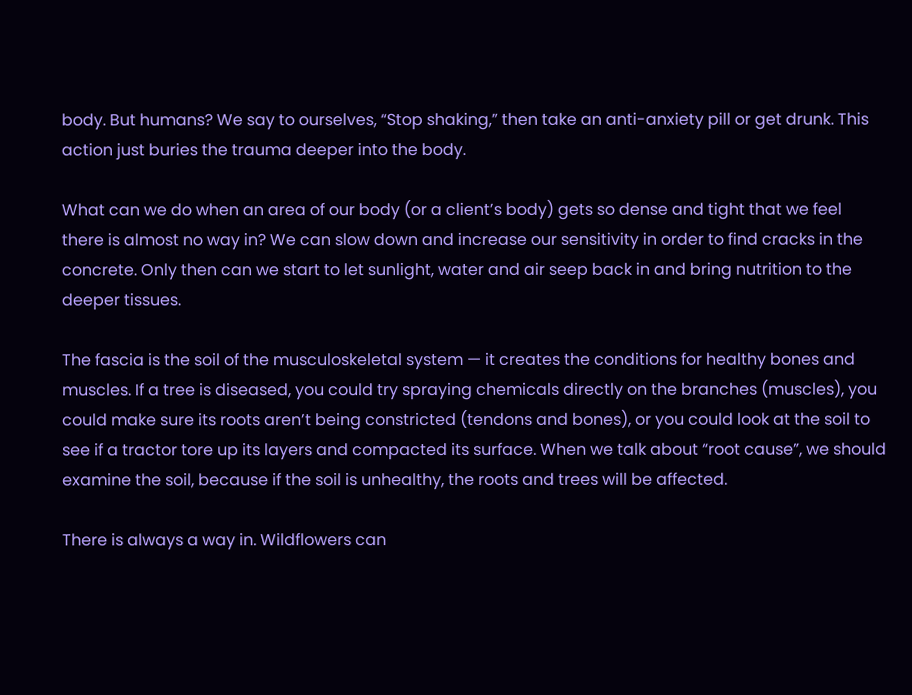body. But humans? We say to ourselves, “Stop shaking,” then take an anti-anxiety pill or get drunk. This action just buries the trauma deeper into the body.

What can we do when an area of our body (or a client’s body) gets so dense and tight that we feel there is almost no way in? We can slow down and increase our sensitivity in order to find cracks in the concrete. Only then can we start to let sunlight, water and air seep back in and bring nutrition to the deeper tissues.

The fascia is the soil of the musculoskeletal system — it creates the conditions for healthy bones and muscles. If a tree is diseased, you could try spraying chemicals directly on the branches (muscles), you could make sure its roots aren’t being constricted (tendons and bones), or you could look at the soil to see if a tractor tore up its layers and compacted its surface. When we talk about “root cause”, we should examine the soil, because if the soil is unhealthy, the roots and trees will be affected.

There is always a way in. Wildflowers can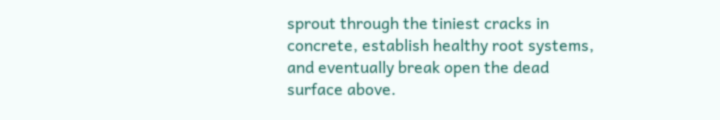sprout through the tiniest cracks in concrete, establish healthy root systems, and eventually break open the dead surface above.